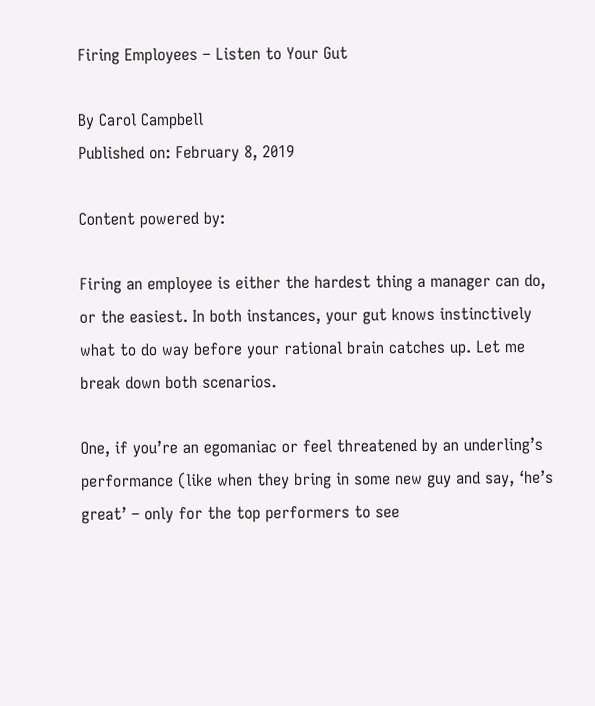Firing Employees – Listen to Your Gut

By Carol Campbell
Published on: February 8, 2019

Content powered by:

Firing an employee is either the hardest thing a manager can do, or the easiest. In both instances, your gut knows instinctively what to do way before your rational brain catches up. Let me break down both scenarios.

One, if you’re an egomaniac or feel threatened by an underling’s performance (like when they bring in some new guy and say, ‘he’s great’ – only for the top performers to see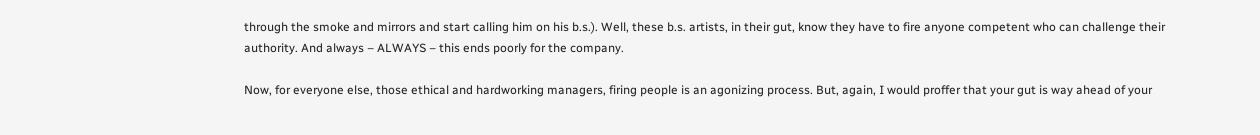through the smoke and mirrors and start calling him on his b.s.). Well, these b.s. artists, in their gut, know they have to fire anyone competent who can challenge their authority. And always – ALWAYS – this ends poorly for the company.

Now, for everyone else, those ethical and hardworking managers, firing people is an agonizing process. But, again, I would proffer that your gut is way ahead of your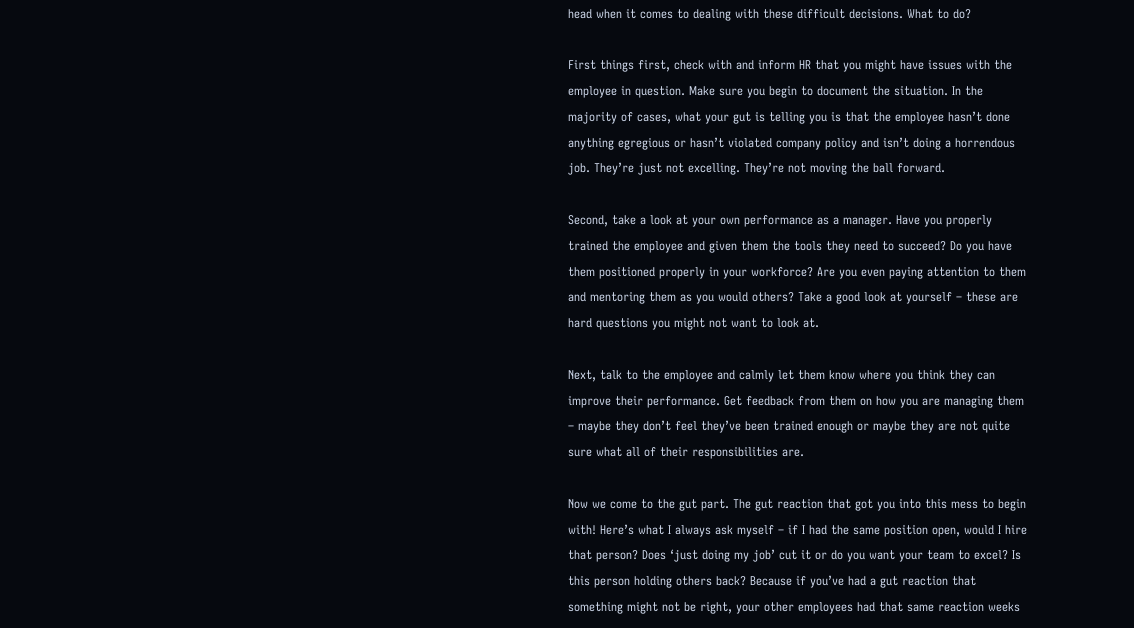head when it comes to dealing with these difficult decisions. What to do?

First things first, check with and inform HR that you might have issues with the employee in question. Make sure you begin to document the situation. In the majority of cases, what your gut is telling you is that the employee hasn’t done anything egregious or hasn’t violated company policy and isn’t doing a horrendous job. They’re just not excelling. They’re not moving the ball forward.

Second, take a look at your own performance as a manager. Have you properly trained the employee and given them the tools they need to succeed? Do you have them positioned properly in your workforce? Are you even paying attention to them and mentoring them as you would others? Take a good look at yourself – these are hard questions you might not want to look at.

Next, talk to the employee and calmly let them know where you think they can improve their performance. Get feedback from them on how you are managing them – maybe they don’t feel they’ve been trained enough or maybe they are not quite sure what all of their responsibilities are.

Now we come to the gut part. The gut reaction that got you into this mess to begin with! Here’s what I always ask myself – if I had the same position open, would I hire that person? Does ‘just doing my job’ cut it or do you want your team to excel? Is this person holding others back? Because if you’ve had a gut reaction that something might not be right, your other employees had that same reaction weeks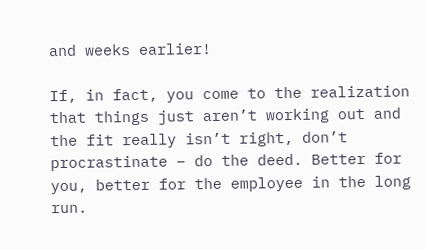and weeks earlier!

If, in fact, you come to the realization that things just aren’t working out and the fit really isn’t right, don’t procrastinate – do the deed. Better for you, better for the employee in the long run.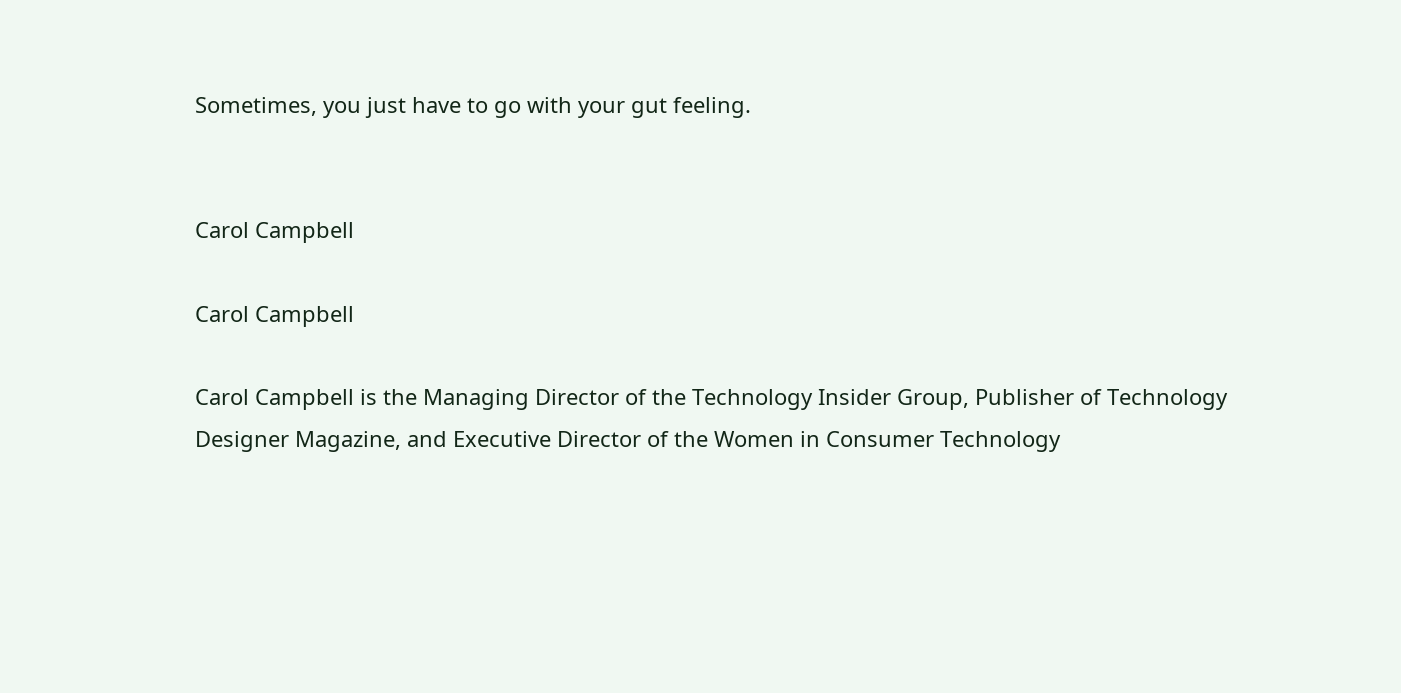Sometimes, you just have to go with your gut feeling.


Carol Campbell

Carol Campbell

Carol Campbell is the Managing Director of the Technology Insider Group, Publisher of Technology Designer Magazine, and Executive Director of the Women in Consumer Technology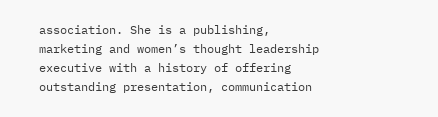association. She is a publishing, marketing and women’s thought leadership executive with a history of offering outstanding presentation, communication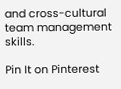and cross-cultural team management skills.

Pin It on Pinterest